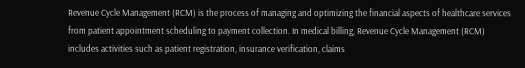Revenue Cycle Management (RCM) is the process of managing and optimizing the financial aspects of healthcare services from patient appointment scheduling to payment collection. In medical billing, Revenue Cycle Management (RCM) includes activities such as patient registration, insurance verification, claims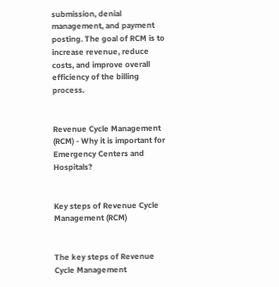submission, denial management, and payment posting. The goal of RCM is to increase revenue, reduce costs, and improve overall efficiency of the billing process.


Revenue Cycle Management (RCM) - Why it is important for Emergency Centers and Hospitals?


Key steps of Revenue Cycle Management (RCM)


The key steps of Revenue Cycle Management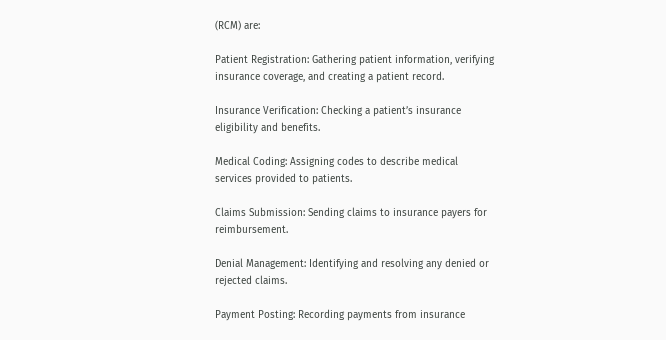(RCM) are:

Patient Registration: Gathering patient information, verifying insurance coverage, and creating a patient record.

Insurance Verification: Checking a patient’s insurance eligibility and benefits.

Medical Coding: Assigning codes to describe medical services provided to patients.

Claims Submission: Sending claims to insurance payers for reimbursement.

Denial Management: Identifying and resolving any denied or rejected claims.

Payment Posting: Recording payments from insurance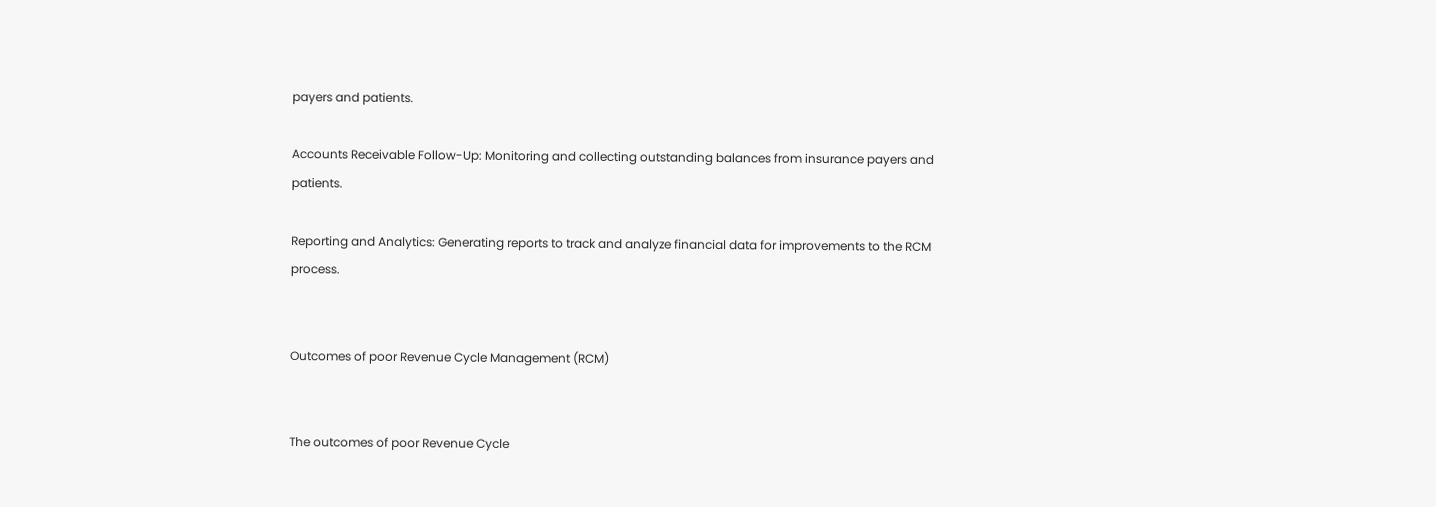payers and patients.

Accounts Receivable Follow-Up: Monitoring and collecting outstanding balances from insurance payers and patients.

Reporting and Analytics: Generating reports to track and analyze financial data for improvements to the RCM process.


Outcomes of poor Revenue Cycle Management (RCM)


The outcomes of poor Revenue Cycle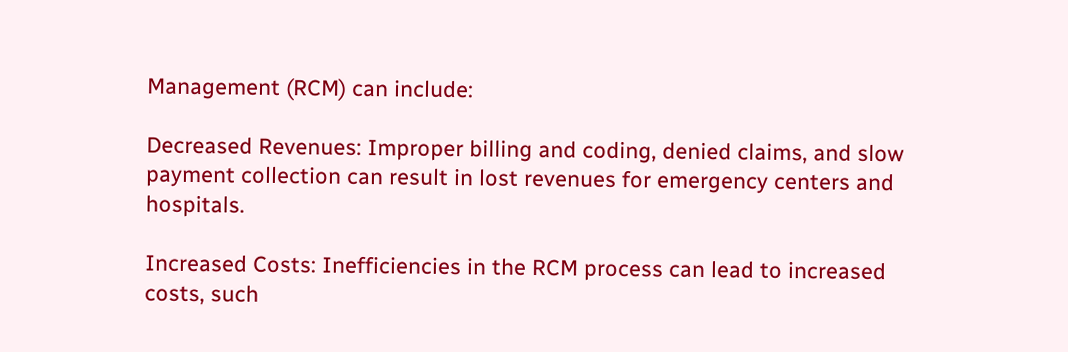Management (RCM) can include:

Decreased Revenues: Improper billing and coding, denied claims, and slow payment collection can result in lost revenues for emergency centers and hospitals.

Increased Costs: Inefficiencies in the RCM process can lead to increased costs, such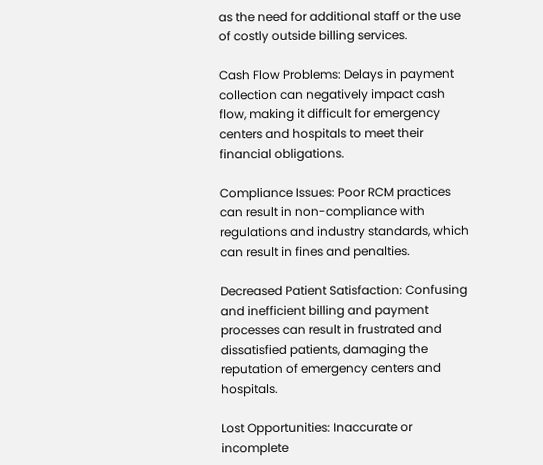as the need for additional staff or the use of costly outside billing services.

Cash Flow Problems: Delays in payment collection can negatively impact cash flow, making it difficult for emergency centers and hospitals to meet their financial obligations.

Compliance Issues: Poor RCM practices can result in non-compliance with regulations and industry standards, which can result in fines and penalties.

Decreased Patient Satisfaction: Confusing and inefficient billing and payment processes can result in frustrated and dissatisfied patients, damaging the reputation of emergency centers and hospitals.

Lost Opportunities: Inaccurate or incomplete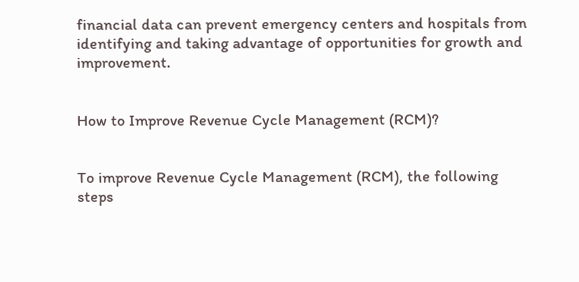financial data can prevent emergency centers and hospitals from identifying and taking advantage of opportunities for growth and improvement.


How to Improve Revenue Cycle Management (RCM)?


To improve Revenue Cycle Management (RCM), the following steps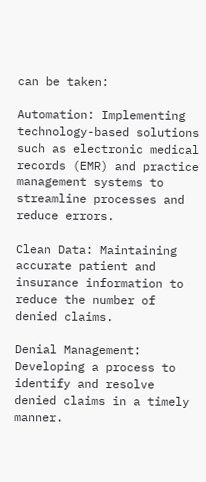can be taken:

Automation: Implementing technology-based solutions such as electronic medical records (EMR) and practice management systems to streamline processes and reduce errors.

Clean Data: Maintaining accurate patient and insurance information to reduce the number of denied claims.

Denial Management: Developing a process to identify and resolve denied claims in a timely manner.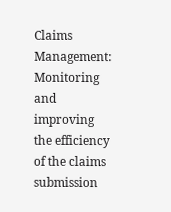Claims Management: Monitoring and improving the efficiency of the claims submission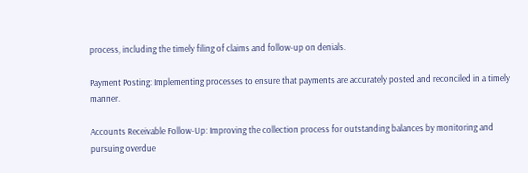process, including the timely filing of claims and follow-up on denials.

Payment Posting: Implementing processes to ensure that payments are accurately posted and reconciled in a timely manner.

Accounts Receivable Follow-Up: Improving the collection process for outstanding balances by monitoring and pursuing overdue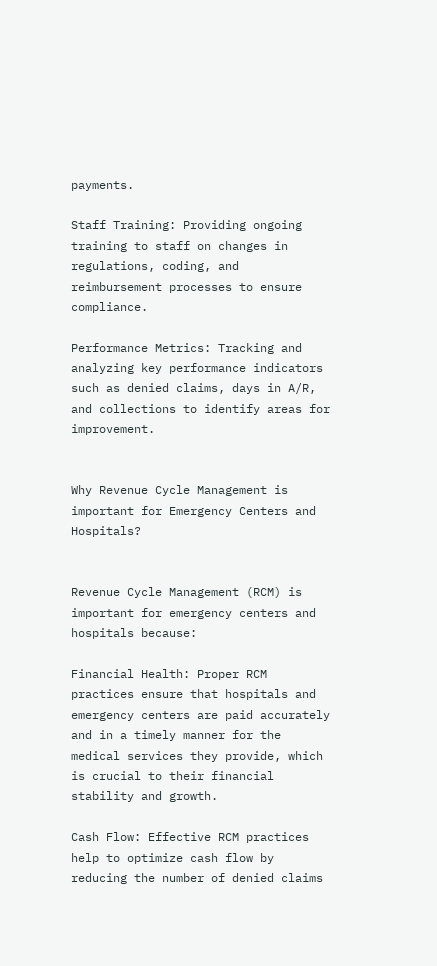payments.

Staff Training: Providing ongoing training to staff on changes in regulations, coding, and reimbursement processes to ensure compliance.

Performance Metrics: Tracking and analyzing key performance indicators such as denied claims, days in A/R, and collections to identify areas for improvement.


Why Revenue Cycle Management is important for Emergency Centers and Hospitals?


Revenue Cycle Management (RCM) is important for emergency centers and hospitals because:

Financial Health: Proper RCM practices ensure that hospitals and emergency centers are paid accurately and in a timely manner for the medical services they provide, which is crucial to their financial stability and growth.

Cash Flow: Effective RCM practices help to optimize cash flow by reducing the number of denied claims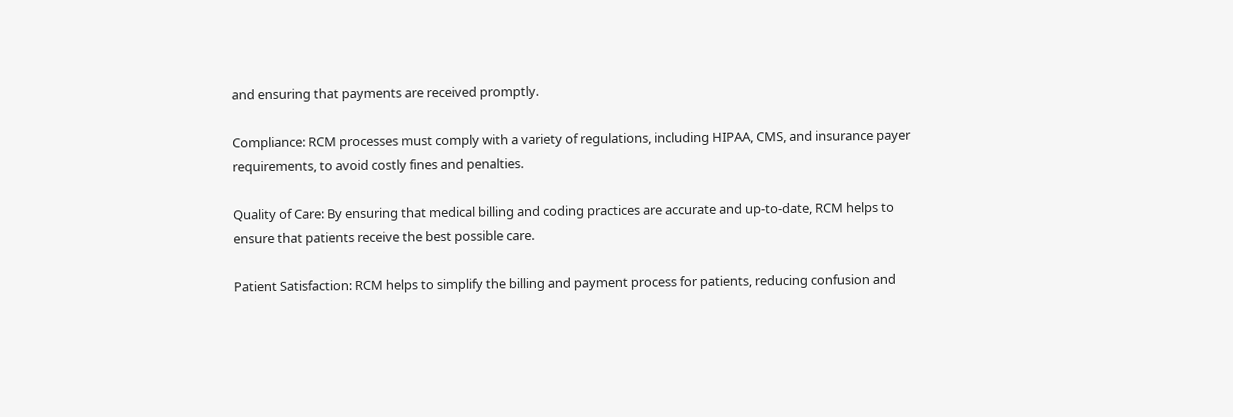and ensuring that payments are received promptly.

Compliance: RCM processes must comply with a variety of regulations, including HIPAA, CMS, and insurance payer requirements, to avoid costly fines and penalties.

Quality of Care: By ensuring that medical billing and coding practices are accurate and up-to-date, RCM helps to ensure that patients receive the best possible care.

Patient Satisfaction: RCM helps to simplify the billing and payment process for patients, reducing confusion and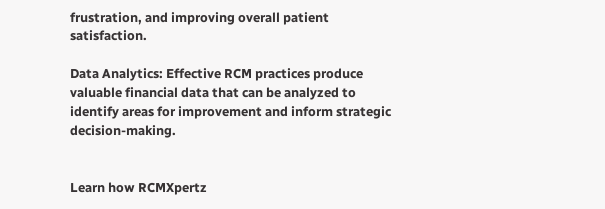frustration, and improving overall patient satisfaction.

Data Analytics: Effective RCM practices produce valuable financial data that can be analyzed to identify areas for improvement and inform strategic decision-making.


Learn how RCMXpertz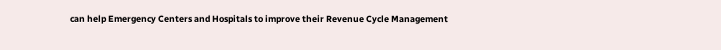can help Emergency Centers and Hospitals to improve their Revenue Cycle Management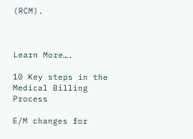(RCM).



Learn More….

10 Key steps in the Medical Billing Process

E/M changes for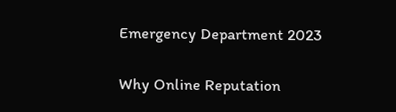Emergency Department 2023

Why Online Reputation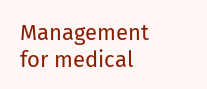Management for medical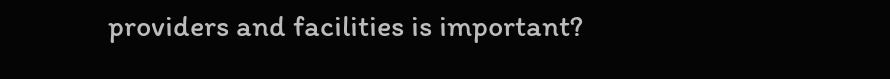providers and facilities is important?